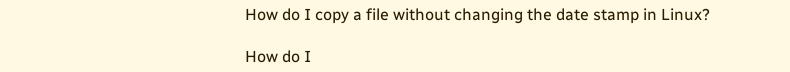How do I copy a file without changing the date stamp in Linux?

How do I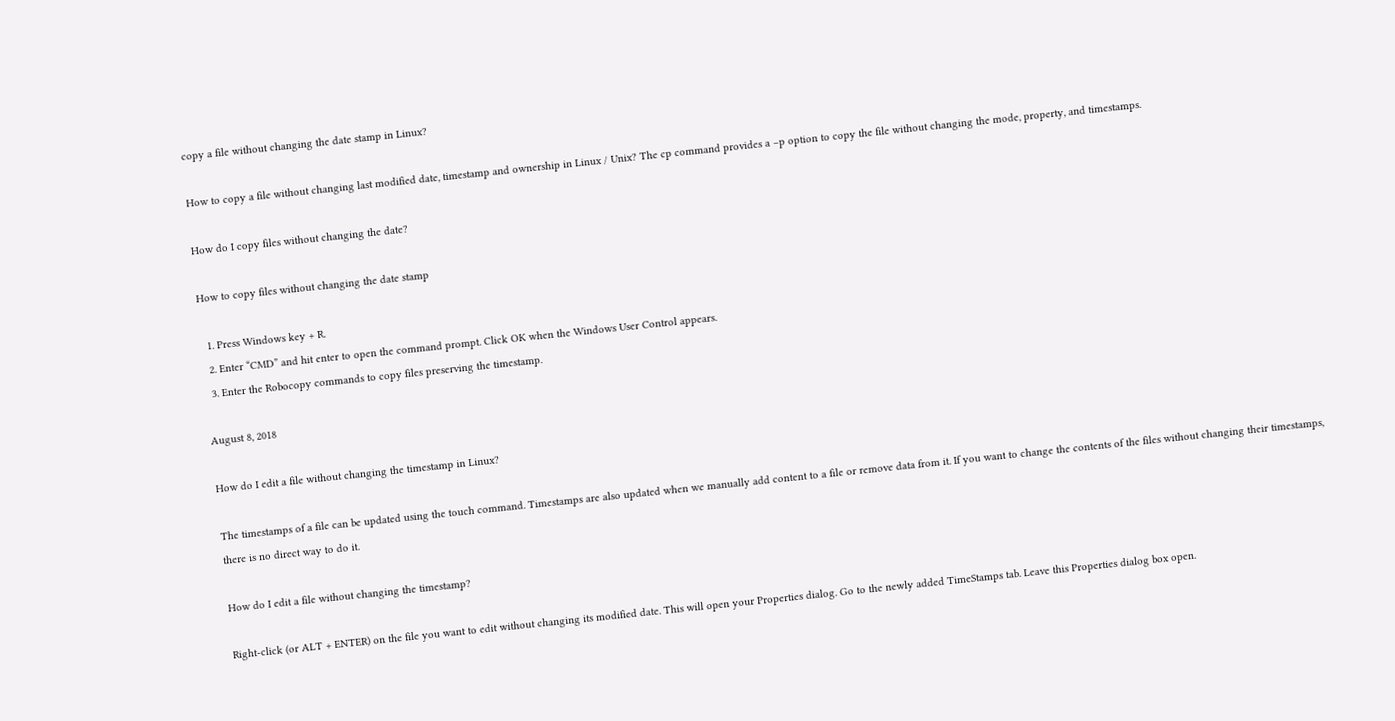copy a file without changing the date stamp in Linux?

How to copy a file without changing last modified date, timestamp and ownership in Linux / Unix? The cp command provides a –p option to copy the file without changing the mode, property, and timestamps.

How do I copy files without changing the date?

How to copy files without changing the date stamp

  1. Press Windows key + R.
  2. Enter “CMD” and hit enter to open the command prompt. Click OK when the Windows User Control appears.
  3. Enter the Robocopy commands to copy files preserving the timestamp.

August 8, 2018

How do I edit a file without changing the timestamp in Linux?

The timestamps of a file can be updated using the touch command. Timestamps are also updated when we manually add content to a file or remove data from it. If you want to change the contents of the files without changing their timestamps, there is no direct way to do it.

How do I edit a file without changing the timestamp?

Right-click (or ALT + ENTER) on the file you want to edit without changing its modified date. This will open your Properties dialog. Go to the newly added TimeStamps tab. Leave this Properties dialog box open.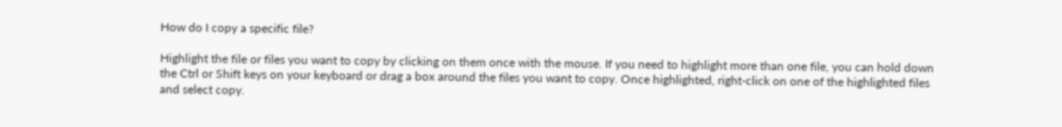How do I copy a specific file?

Highlight the file or files you want to copy by clicking on them once with the mouse. If you need to highlight more than one file, you can hold down the Ctrl or Shift keys on your keyboard or drag a box around the files you want to copy. Once highlighted, right-click on one of the highlighted files and select copy.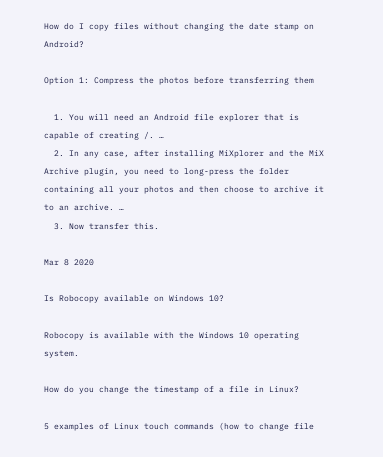How do I copy files without changing the date stamp on Android?

Option 1: Compress the photos before transferring them

  1. You will need an Android file explorer that is capable of creating /. …
  2. In any case, after installing MiXplorer and the MiX Archive plugin, you need to long-press the folder containing all your photos and then choose to archive it to an archive. …
  3. Now transfer this.

Mar 8 2020

Is Robocopy available on Windows 10?

Robocopy is available with the Windows 10 operating system.

How do you change the timestamp of a file in Linux?

5 examples of Linux touch commands (how to change file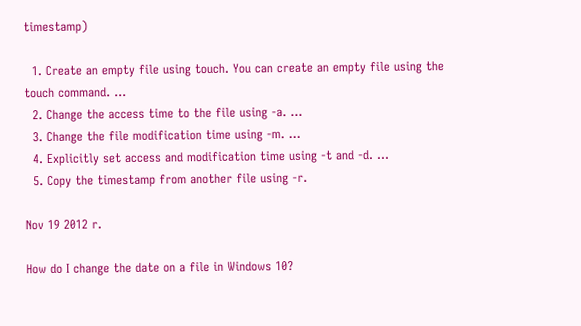timestamp)

  1. Create an empty file using touch. You can create an empty file using the touch command. …
  2. Change the access time to the file using -a. …
  3. Change the file modification time using -m. …
  4. Explicitly set access and modification time using -t and -d. …
  5. Copy the timestamp from another file using -r.

Nov 19 2012 r.

How do I change the date on a file in Windows 10?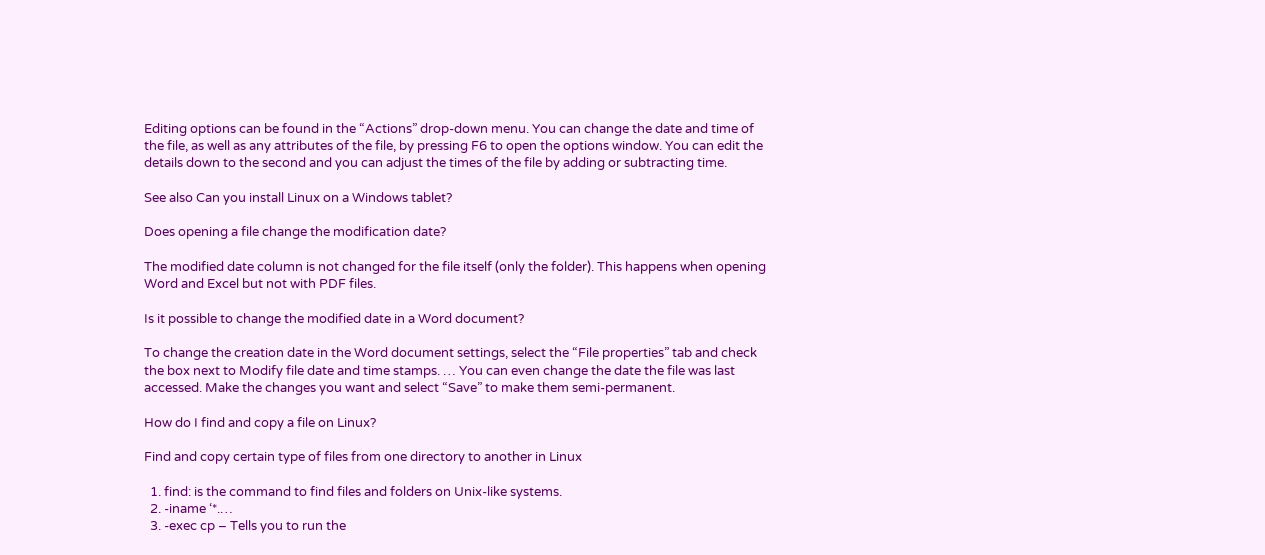Editing options can be found in the “Actions” drop-down menu. You can change the date and time of the file, as well as any attributes of the file, by pressing F6 to open the options window. You can edit the details down to the second and you can adjust the times of the file by adding or subtracting time.

See also Can you install Linux on a Windows tablet?

Does opening a file change the modification date?

The modified date column is not changed for the file itself (only the folder). This happens when opening Word and Excel but not with PDF files.

Is it possible to change the modified date in a Word document?

To change the creation date in the Word document settings, select the “File properties” tab and check the box next to Modify file date and time stamps. … You can even change the date the file was last accessed. Make the changes you want and select “Save” to make them semi-permanent.

How do I find and copy a file on Linux?

Find and copy certain type of files from one directory to another in Linux

  1. find: is the command to find files and folders on Unix-like systems.
  2. -iname ‘*.…
  3. -exec cp – Tells you to run the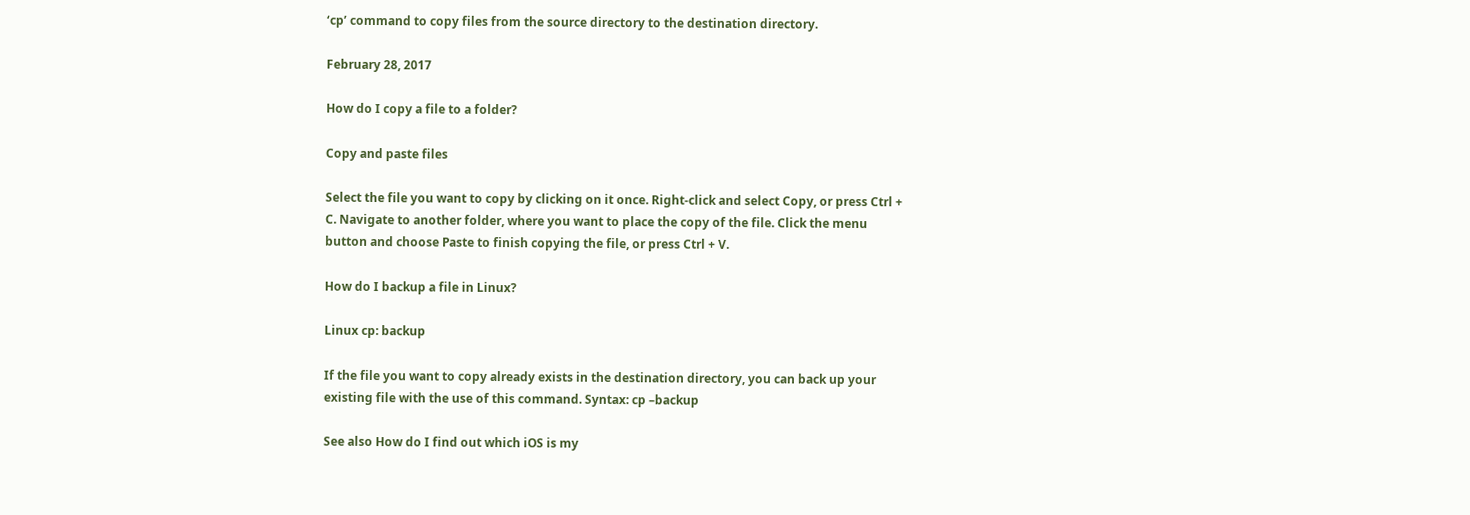‘cp’ command to copy files from the source directory to the destination directory.

February 28, 2017

How do I copy a file to a folder?

Copy and paste files

Select the file you want to copy by clicking on it once. Right-click and select Copy, or press Ctrl + C. Navigate to another folder, where you want to place the copy of the file. Click the menu button and choose Paste to finish copying the file, or press Ctrl + V.

How do I backup a file in Linux?

Linux cp: backup

If the file you want to copy already exists in the destination directory, you can back up your existing file with the use of this command. Syntax: cp –backup

See also How do I find out which iOS is my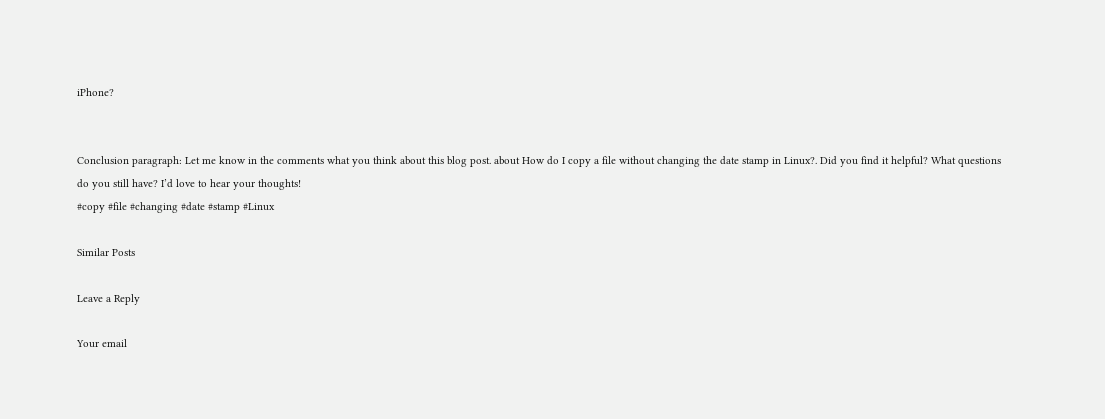iPhone?


Conclusion paragraph: Let me know in the comments what you think about this blog post. about How do I copy a file without changing the date stamp in Linux?. Did you find it helpful? What questions do you still have? I’d love to hear your thoughts!
#copy #file #changing #date #stamp #Linux

Similar Posts

Leave a Reply

Your email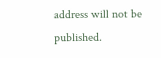address will not be published.